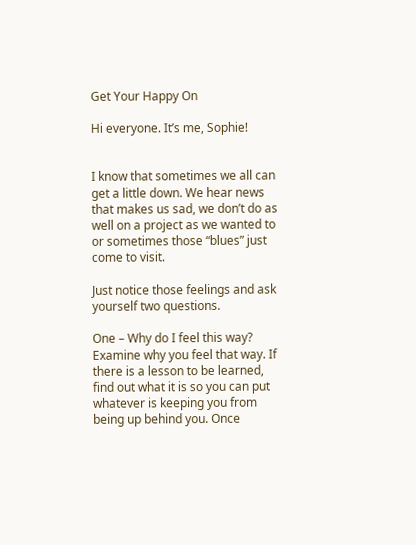Get Your Happy On

Hi everyone. It’s me, Sophie!


I know that sometimes we all can get a little down. We hear news that makes us sad, we don’t do as well on a project as we wanted to or sometimes those “blues” just come to visit.

Just notice those feelings and ask yourself two questions.

One – Why do I feel this way? Examine why you feel that way. If there is a lesson to be learned, find out what it is so you can put whatever is keeping you from being up behind you. Once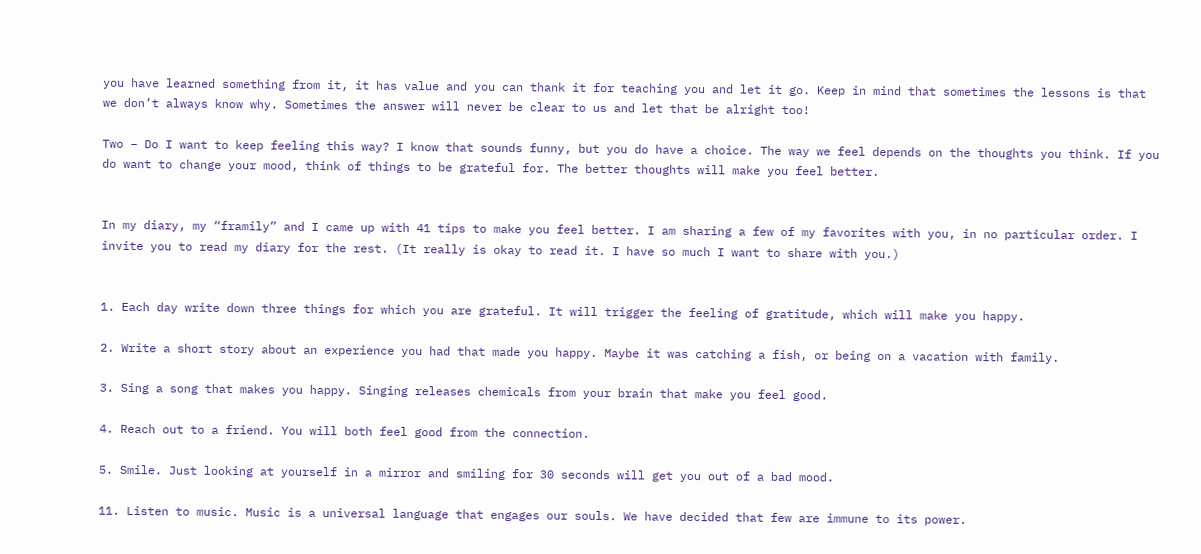you have learned something from it, it has value and you can thank it for teaching you and let it go. Keep in mind that sometimes the lessons is that we don’t always know why. Sometimes the answer will never be clear to us and let that be alright too!

Two – Do I want to keep feeling this way? I know that sounds funny, but you do have a choice. The way we feel depends on the thoughts you think. If you do want to change your mood, think of things to be grateful for. The better thoughts will make you feel better.


In my diary, my “framily” and I came up with 41 tips to make you feel better. I am sharing a few of my favorites with you, in no particular order. I invite you to read my diary for the rest. (It really is okay to read it. I have so much I want to share with you.)


1. Each day write down three things for which you are grateful. It will trigger the feeling of gratitude, which will make you happy.

2. Write a short story about an experience you had that made you happy. Maybe it was catching a fish, or being on a vacation with family.

3. Sing a song that makes you happy. Singing releases chemicals from your brain that make you feel good.

4. Reach out to a friend. You will both feel good from the connection.

5. Smile. Just looking at yourself in a mirror and smiling for 30 seconds will get you out of a bad mood.

11. Listen to music. Music is a universal language that engages our souls. We have decided that few are immune to its power.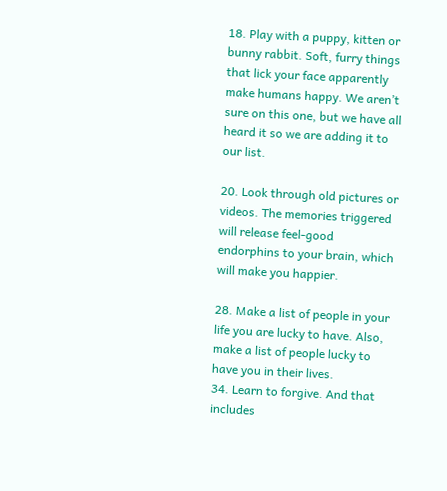18. Play with a puppy, kitten or bunny rabbit. Soft, furry things that lick your face apparently make humans happy. We aren’t sure on this one, but we have all heard it so we are adding it to our list.

20. Look through old pictures or videos. The memories triggered will release feel-good endorphins to your brain, which will make you happier.

28. Make a list of people in your life you are lucky to have. Also, make a list of people lucky to have you in their lives.
34. Learn to forgive. And that includes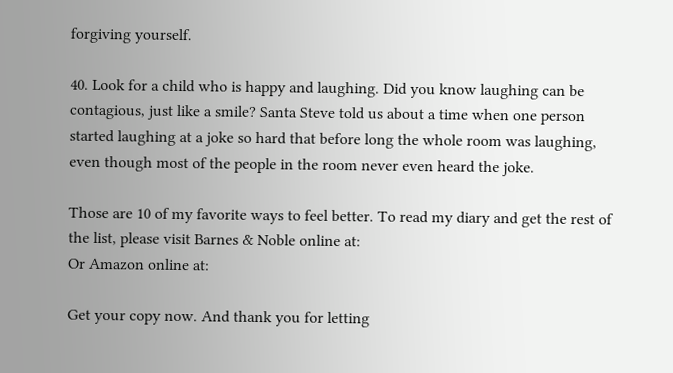forgiving yourself.

40. Look for a child who is happy and laughing. Did you know laughing can be contagious, just like a smile? Santa Steve told us about a time when one person started laughing at a joke so hard that before long the whole room was laughing, even though most of the people in the room never even heard the joke.

Those are 10 of my favorite ways to feel better. To read my diary and get the rest of the list, please visit Barnes & Noble online at:
Or Amazon online at:

Get your copy now. And thank you for letting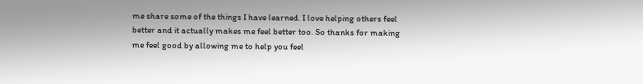me share some of the things I have learned. I love helping others feel better and it actually makes me feel better too. So thanks for making me feel good by allowing me to help you feel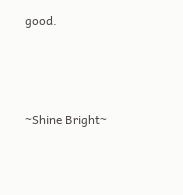good.



~Shine Bright~